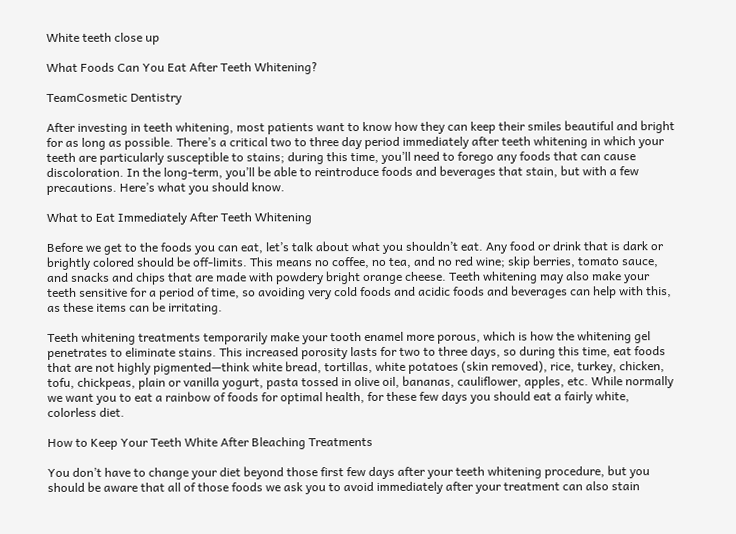White teeth close up

What Foods Can You Eat After Teeth Whitening?

TeamCosmetic Dentistry

After investing in teeth whitening, most patients want to know how they can keep their smiles beautiful and bright for as long as possible. There’s a critical two to three day period immediately after teeth whitening in which your teeth are particularly susceptible to stains; during this time, you’ll need to forego any foods that can cause discoloration. In the long-term, you’ll be able to reintroduce foods and beverages that stain, but with a few precautions. Here’s what you should know.

What to Eat Immediately After Teeth Whitening

Before we get to the foods you can eat, let’s talk about what you shouldn’t eat. Any food or drink that is dark or brightly colored should be off-limits. This means no coffee, no tea, and no red wine; skip berries, tomato sauce, and snacks and chips that are made with powdery bright orange cheese. Teeth whitening may also make your teeth sensitive for a period of time, so avoiding very cold foods and acidic foods and beverages can help with this, as these items can be irritating.

Teeth whitening treatments temporarily make your tooth enamel more porous, which is how the whitening gel penetrates to eliminate stains. This increased porosity lasts for two to three days, so during this time, eat foods that are not highly pigmented—think white bread, tortillas, white potatoes (skin removed), rice, turkey, chicken, tofu, chickpeas, plain or vanilla yogurt, pasta tossed in olive oil, bananas, cauliflower, apples, etc. While normally we want you to eat a rainbow of foods for optimal health, for these few days you should eat a fairly white, colorless diet.

How to Keep Your Teeth White After Bleaching Treatments

You don’t have to change your diet beyond those first few days after your teeth whitening procedure, but you should be aware that all of those foods we ask you to avoid immediately after your treatment can also stain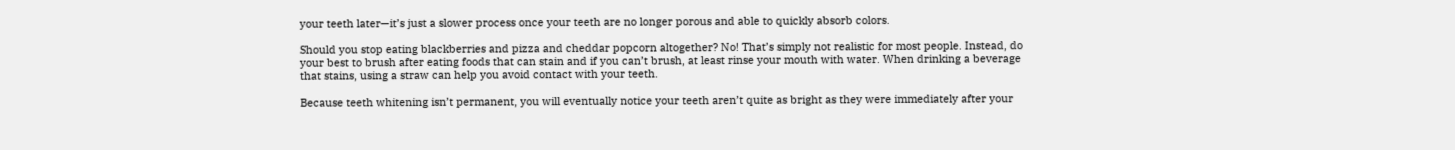your teeth later—it’s just a slower process once your teeth are no longer porous and able to quickly absorb colors.

Should you stop eating blackberries and pizza and cheddar popcorn altogether? No! That’s simply not realistic for most people. Instead, do your best to brush after eating foods that can stain and if you can’t brush, at least rinse your mouth with water. When drinking a beverage that stains, using a straw can help you avoid contact with your teeth.

Because teeth whitening isn’t permanent, you will eventually notice your teeth aren’t quite as bright as they were immediately after your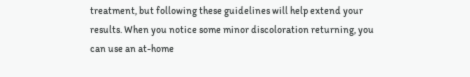treatment, but following these guidelines will help extend your results. When you notice some minor discoloration returning, you can use an at-home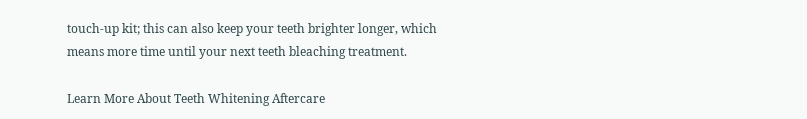touch-up kit; this can also keep your teeth brighter longer, which means more time until your next teeth bleaching treatment.

Learn More About Teeth Whitening Aftercare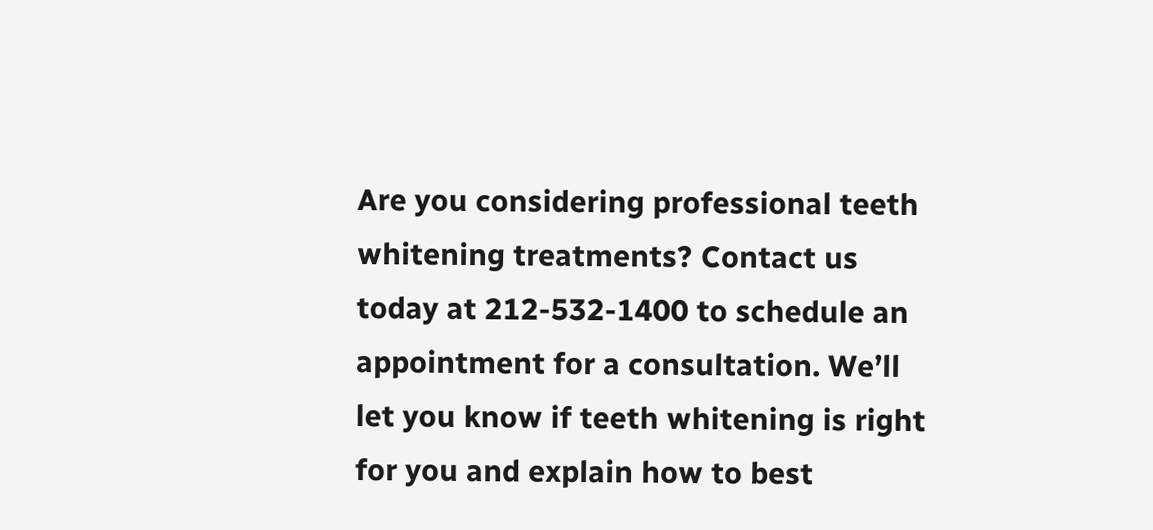Are you considering professional teeth whitening treatments? Contact us today at 212-532-1400 to schedule an appointment for a consultation. We’ll let you know if teeth whitening is right for you and explain how to best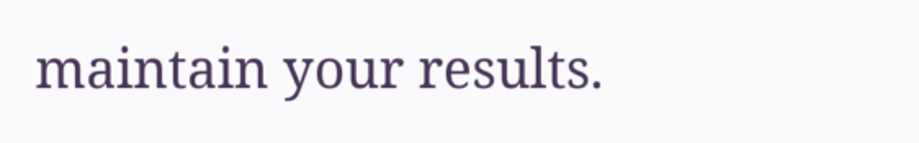maintain your results.